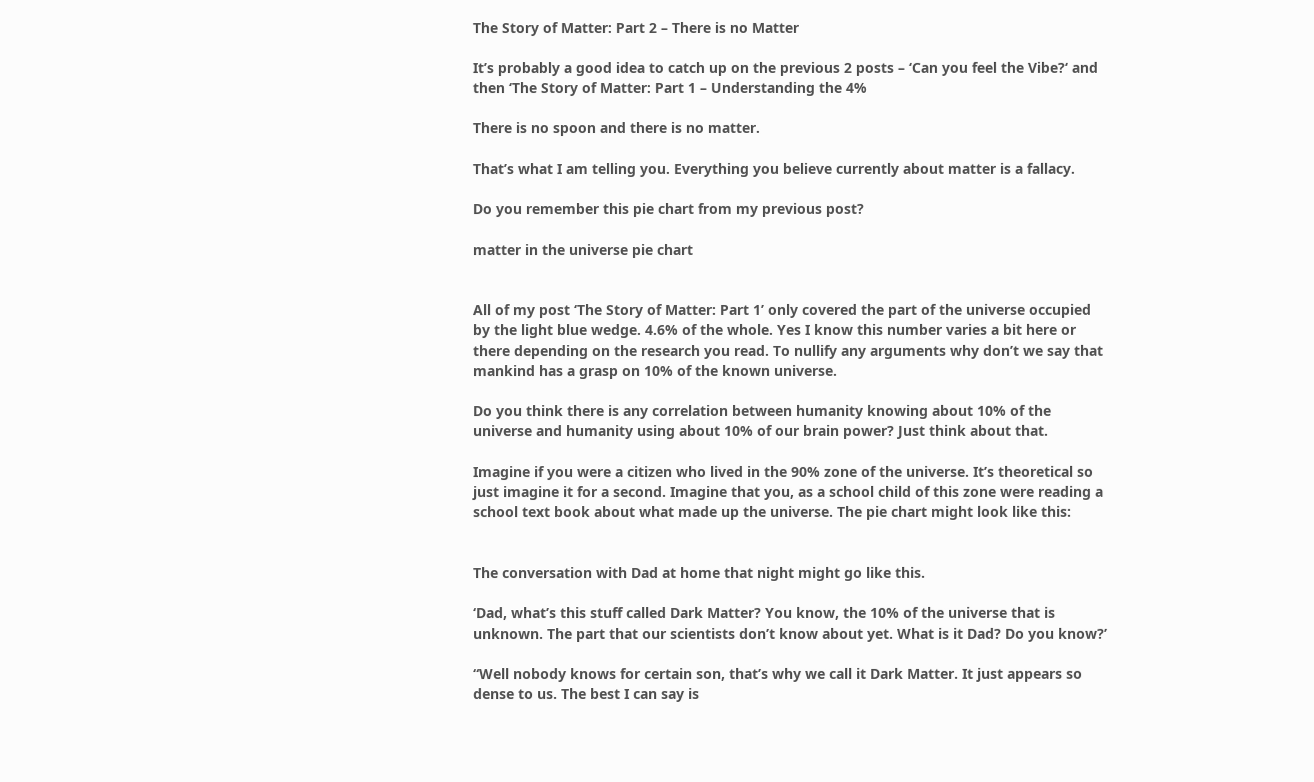The Story of Matter: Part 2 – There is no Matter

It’s probably a good idea to catch up on the previous 2 posts – ‘Can you feel the Vibe?‘ and then ‘The Story of Matter: Part 1 – Understanding the 4%

There is no spoon and there is no matter.

That’s what I am telling you. Everything you believe currently about matter is a fallacy.

Do you remember this pie chart from my previous post?

matter in the universe pie chart


All of my post ‘The Story of Matter: Part 1’ only covered the part of the universe occupied by the light blue wedge. 4.6% of the whole. Yes I know this number varies a bit here or there depending on the research you read. To nullify any arguments why don’t we say that mankind has a grasp on 10% of the known universe.

Do you think there is any correlation between humanity knowing about 10% of the universe and humanity using about 10% of our brain power? Just think about that.

Imagine if you were a citizen who lived in the 90% zone of the universe. It’s theoretical so just imagine it for a second. Imagine that you, as a school child of this zone were reading a school text book about what made up the universe. The pie chart might look like this:


The conversation with Dad at home that night might go like this.

‘Dad, what’s this stuff called Dark Matter? You know, the 10% of the universe that is unknown. The part that our scientists don’t know about yet. What is it Dad? Do you know?’

“Well nobody knows for certain son, that’s why we call it Dark Matter. It just appears so dense to us. The best I can say is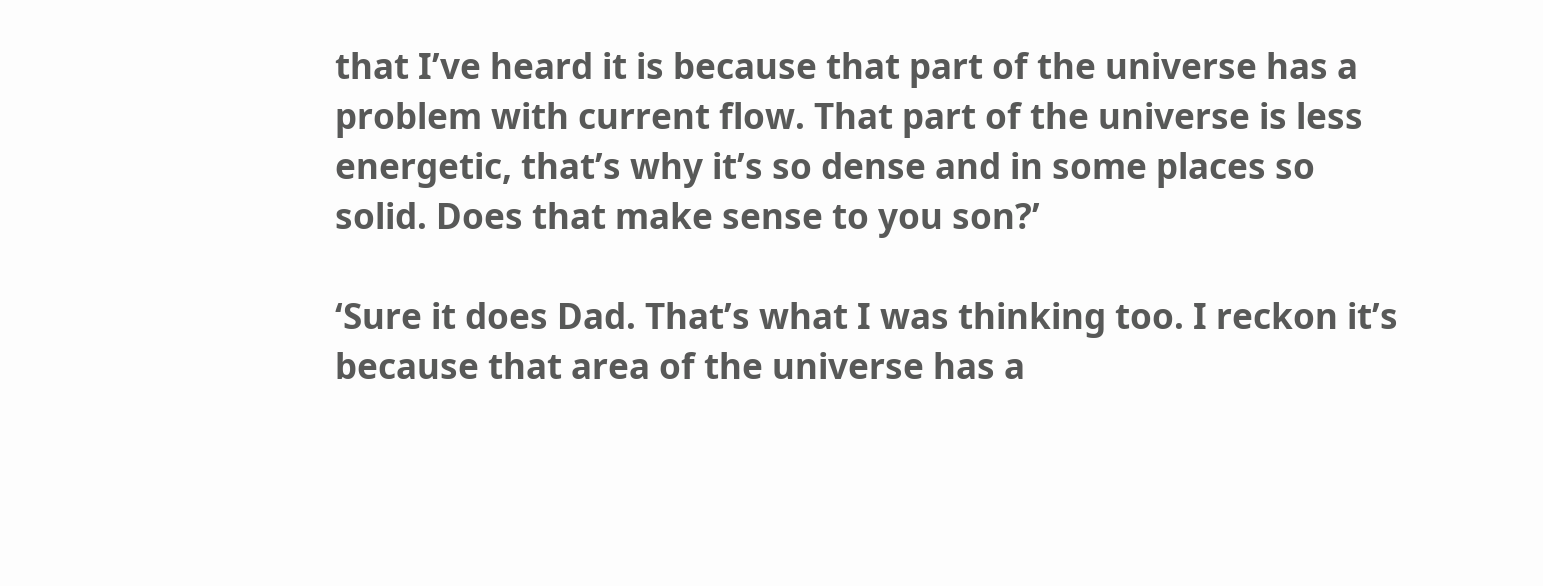that I’ve heard it is because that part of the universe has a problem with current flow. That part of the universe is less energetic, that’s why it’s so dense and in some places so solid. Does that make sense to you son?’

‘Sure it does Dad. That’s what I was thinking too. I reckon it’s because that area of the universe has a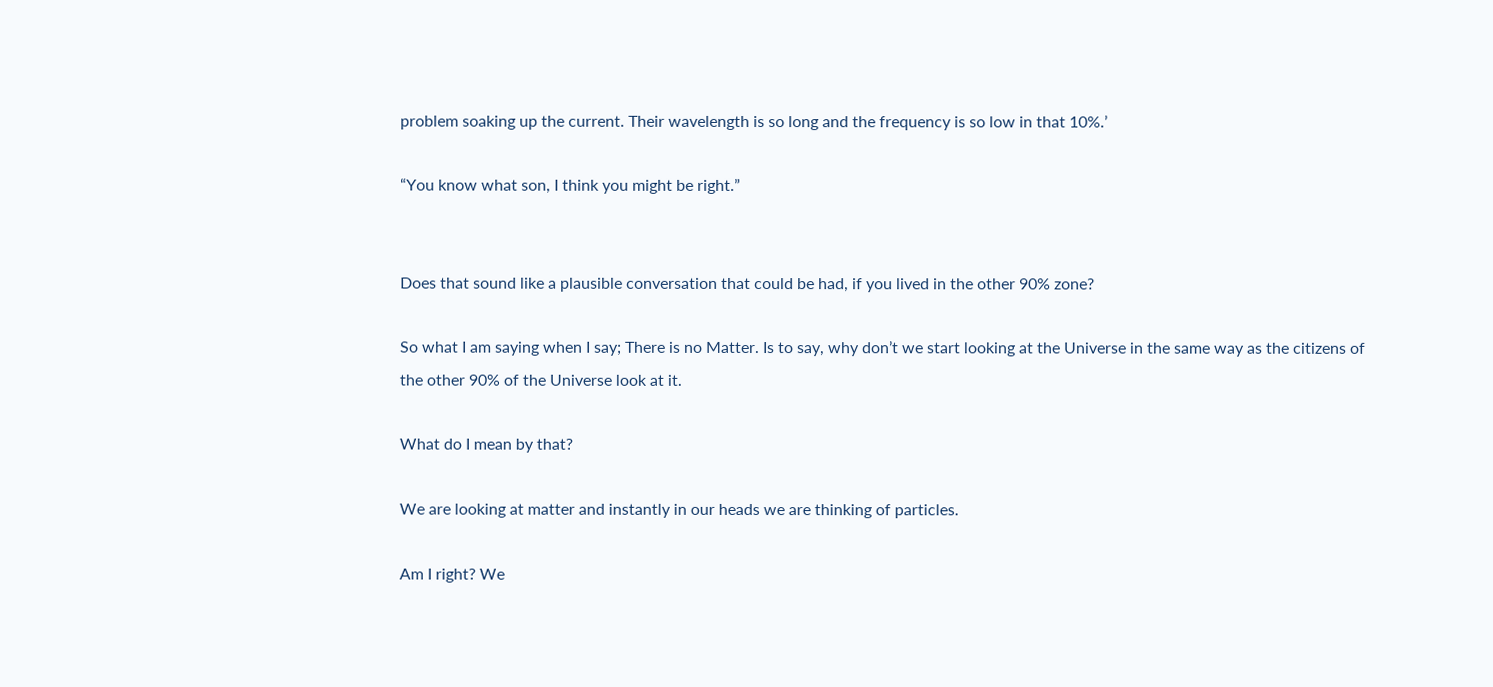problem soaking up the current. Their wavelength is so long and the frequency is so low in that 10%.’

“You know what son, I think you might be right.”


Does that sound like a plausible conversation that could be had, if you lived in the other 90% zone?

So what I am saying when I say; There is no Matter. Is to say, why don’t we start looking at the Universe in the same way as the citizens of the other 90% of the Universe look at it.

What do I mean by that?

We are looking at matter and instantly in our heads we are thinking of particles.

Am I right? We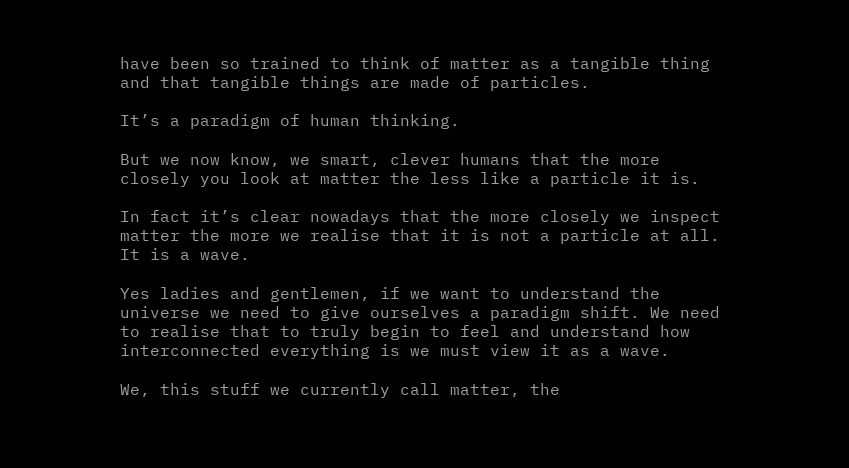have been so trained to think of matter as a tangible thing and that tangible things are made of particles.

It’s a paradigm of human thinking.

But we now know, we smart, clever humans that the more closely you look at matter the less like a particle it is.

In fact it’s clear nowadays that the more closely we inspect matter the more we realise that it is not a particle at all. It is a wave.

Yes ladies and gentlemen, if we want to understand the universe we need to give ourselves a paradigm shift. We need to realise that to truly begin to feel and understand how interconnected everything is we must view it as a wave.

We, this stuff we currently call matter, the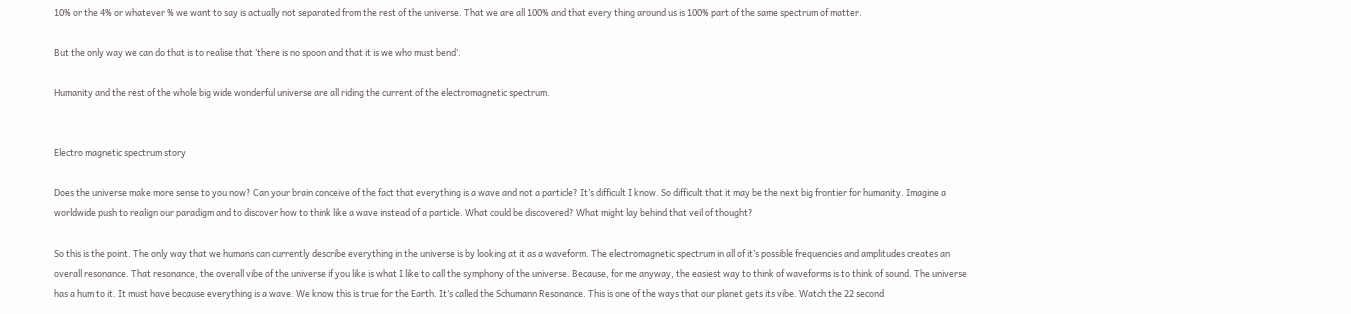10% or the 4% or whatever % we want to say is actually not separated from the rest of the universe. That we are all 100% and that every thing around us is 100% part of the same spectrum of matter.

But the only way we can do that is to realise that ‘there is no spoon and that it is we who must bend’.

Humanity and the rest of the whole big wide wonderful universe are all riding the current of the electromagnetic spectrum.


Electro magnetic spectrum story

Does the universe make more sense to you now? Can your brain conceive of the fact that everything is a wave and not a particle? It’s difficult I know. So difficult that it may be the next big frontier for humanity. Imagine a worldwide push to realign our paradigm and to discover how to think like a wave instead of a particle. What could be discovered? What might lay behind that veil of thought?

So this is the point. The only way that we humans can currently describe everything in the universe is by looking at it as a waveform. The electromagnetic spectrum in all of it’s possible frequencies and amplitudes creates an overall resonance. That resonance, the overall vibe of the universe if you like is what I like to call the symphony of the universe. Because, for me anyway, the easiest way to think of waveforms is to think of sound. The universe has a hum to it. It must have because everything is a wave. We know this is true for the Earth. It’s called the Schumann Resonance. This is one of the ways that our planet gets its vibe. Watch the 22 second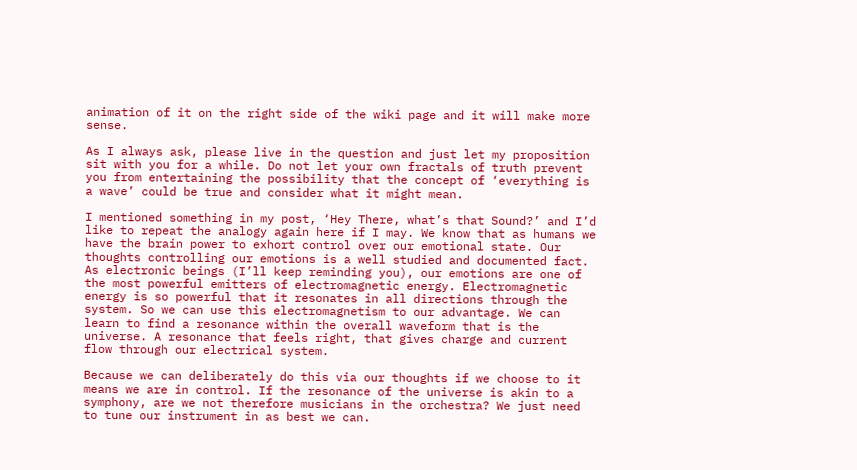animation of it on the right side of the wiki page and it will make more sense.

As I always ask, please live in the question and just let my proposition sit with you for a while. Do not let your own fractals of truth prevent you from entertaining the possibility that the concept of ‘everything is a wave’ could be true and consider what it might mean.

I mentioned something in my post, ‘Hey There, what’s that Sound?’ and I’d like to repeat the analogy again here if I may. We know that as humans we have the brain power to exhort control over our emotional state. Our thoughts controlling our emotions is a well studied and documented fact. As electronic beings (I’ll keep reminding you), our emotions are one of the most powerful emitters of electromagnetic energy. Electromagnetic energy is so powerful that it resonates in all directions through the system. So we can use this electromagnetism to our advantage. We can learn to find a resonance within the overall waveform that is the universe. A resonance that feels right, that gives charge and current flow through our electrical system.

Because we can deliberately do this via our thoughts if we choose to it means we are in control. If the resonance of the universe is akin to a symphony, are we not therefore musicians in the orchestra? We just need to tune our instrument in as best we can.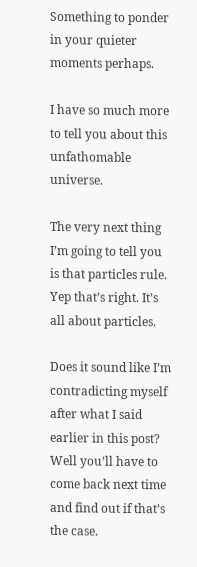Something to ponder in your quieter moments perhaps.

I have so much more to tell you about this unfathomable universe.

The very next thing I’m going to tell you is that particles rule. Yep that’s right. It’s all about particles.

Does it sound like I’m contradicting myself after what I said earlier in this post? Well you’ll have to come back next time and find out if that’s the case.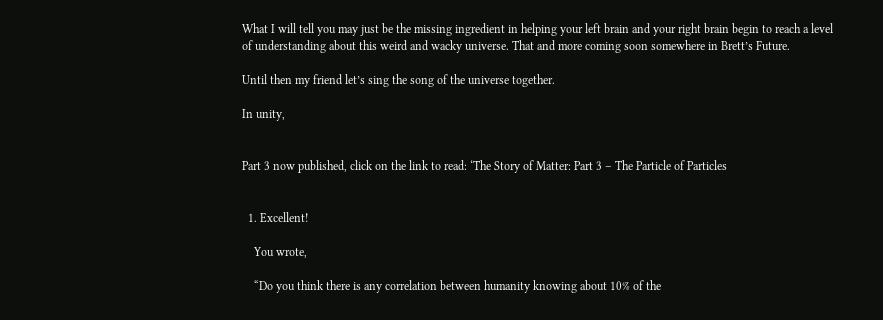What I will tell you may just be the missing ingredient in helping your left brain and your right brain begin to reach a level of understanding about this weird and wacky universe. That and more coming soon somewhere in Brett’s Future.

Until then my friend let’s sing the song of the universe together.

In unity,


Part 3 now published, click on the link to read: ‘The Story of Matter: Part 3 – The Particle of Particles


  1. Excellent!

    You wrote,

    “Do you think there is any correlation between humanity knowing about 10% of the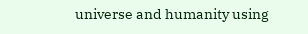universe and humanity using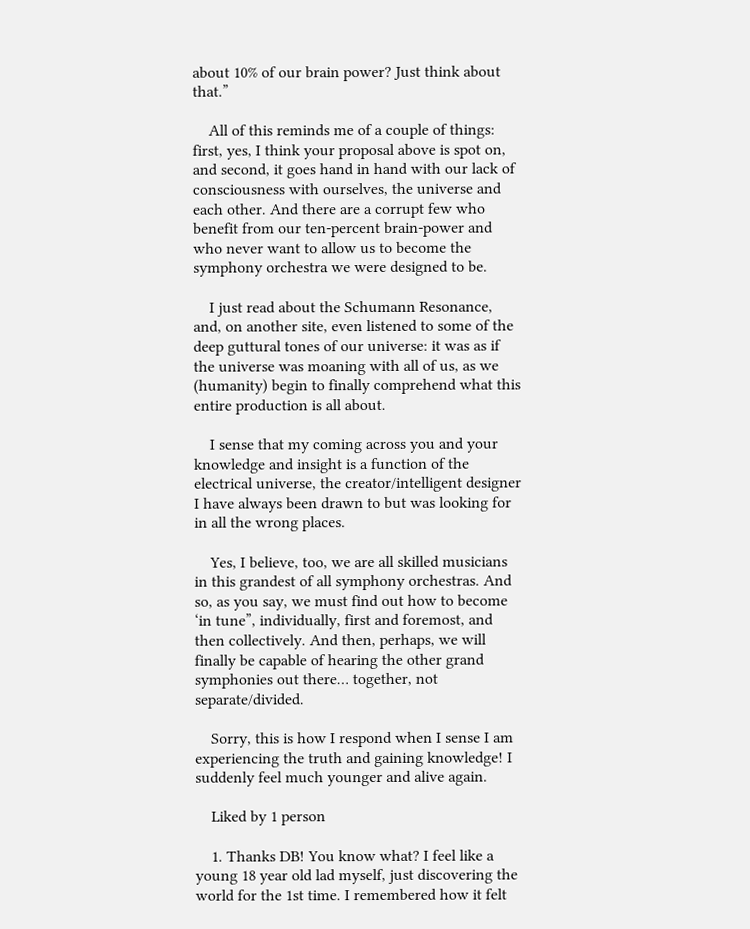about 10% of our brain power? Just think about that.”

    All of this reminds me of a couple of things: first, yes, I think your proposal above is spot on, and second, it goes hand in hand with our lack of consciousness with ourselves, the universe and each other. And there are a corrupt few who benefit from our ten-percent brain-power and who never want to allow us to become the symphony orchestra we were designed to be.

    I just read about the Schumann Resonance, and, on another site, even listened to some of the deep guttural tones of our universe: it was as if the universe was moaning with all of us, as we (humanity) begin to finally comprehend what this entire production is all about.

    I sense that my coming across you and your knowledge and insight is a function of the electrical universe, the creator/intelligent designer I have always been drawn to but was looking for in all the wrong places.

    Yes, I believe, too, we are all skilled musicians in this grandest of all symphony orchestras. And so, as you say, we must find out how to become ‘in tune”, individually, first and foremost, and then collectively. And then, perhaps, we will finally be capable of hearing the other grand symphonies out there… together, not separate/divided.

    Sorry, this is how I respond when I sense I am experiencing the truth and gaining knowledge! I suddenly feel much younger and alive again.

    Liked by 1 person

    1. Thanks DB! You know what? I feel like a young 18 year old lad myself, just discovering the world for the 1st time. I remembered how it felt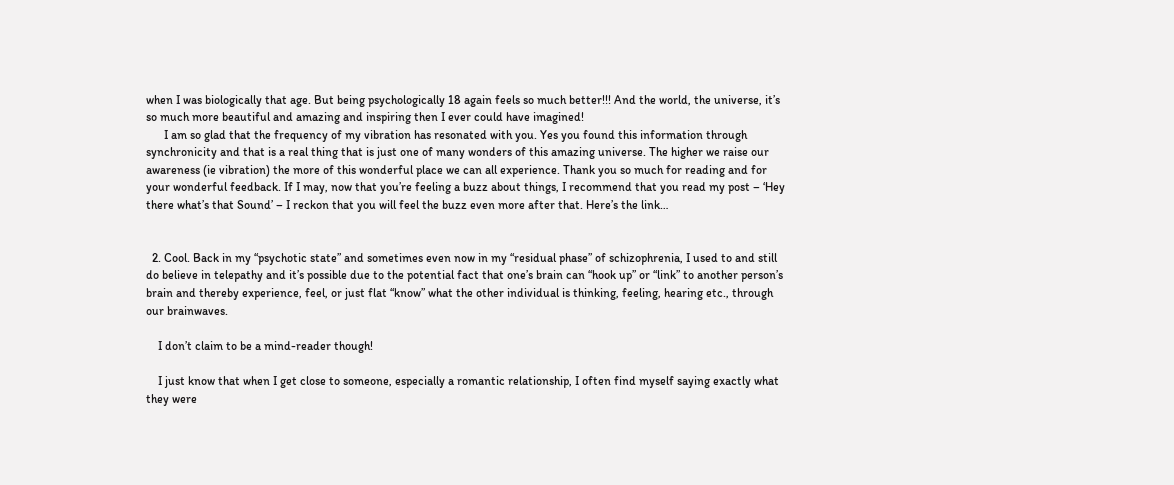when I was biologically that age. But being psychologically 18 again feels so much better!!! And the world, the universe, it’s so much more beautiful and amazing and inspiring then I ever could have imagined!
      I am so glad that the frequency of my vibration has resonated with you. Yes you found this information through synchronicity and that is a real thing that is just one of many wonders of this amazing universe. The higher we raise our awareness (ie vibration) the more of this wonderful place we can all experience. Thank you so much for reading and for your wonderful feedback. If I may, now that you’re feeling a buzz about things, I recommend that you read my post – ‘Hey there what’s that Sound’ – I reckon that you will feel the buzz even more after that. Here’s the link…


  2. Cool. Back in my “psychotic state” and sometimes even now in my “residual phase” of schizophrenia, I used to and still do believe in telepathy and it’s possible due to the potential fact that one’s brain can “hook up” or “link” to another person’s brain and thereby experience, feel, or just flat “know” what the other individual is thinking, feeling, hearing etc., through our brainwaves.

    I don’t claim to be a mind-reader though!

    I just know that when I get close to someone, especially a romantic relationship, I often find myself saying exactly what they were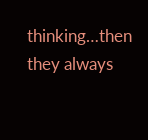thinking…then they always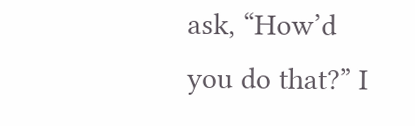ask, “How’d you do that?” I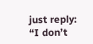just reply: “I don’t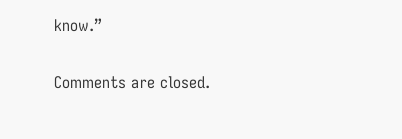know.”


Comments are closed.